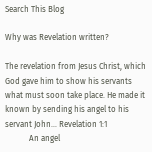Search This Blog

Why was Revelation written?

The revelation from Jesus Christ, which God gave him to show his servants what must soon take place. He made it known by sending his angel to his servant John… Revelation 1:1
            An angel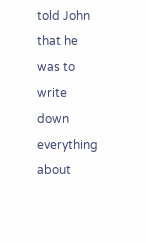told John that he was to write down everything about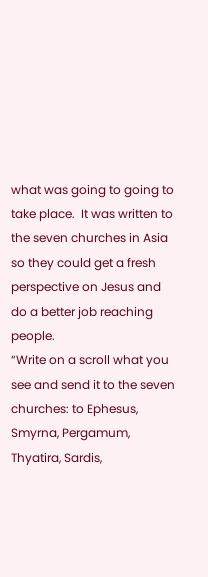what was going to going to take place.  It was written to the seven churches in Asia so they could get a fresh perspective on Jesus and do a better job reaching people.
“Write on a scroll what you see and send it to the seven churches: to Ephesus, Smyrna, Pergamum, Thyatira, Sardis,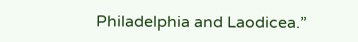Philadelphia and Laodicea.”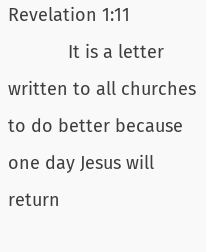Revelation 1:11
            It is a letter written to all churches to do better because one day Jesus will return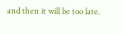and then it will be too late.